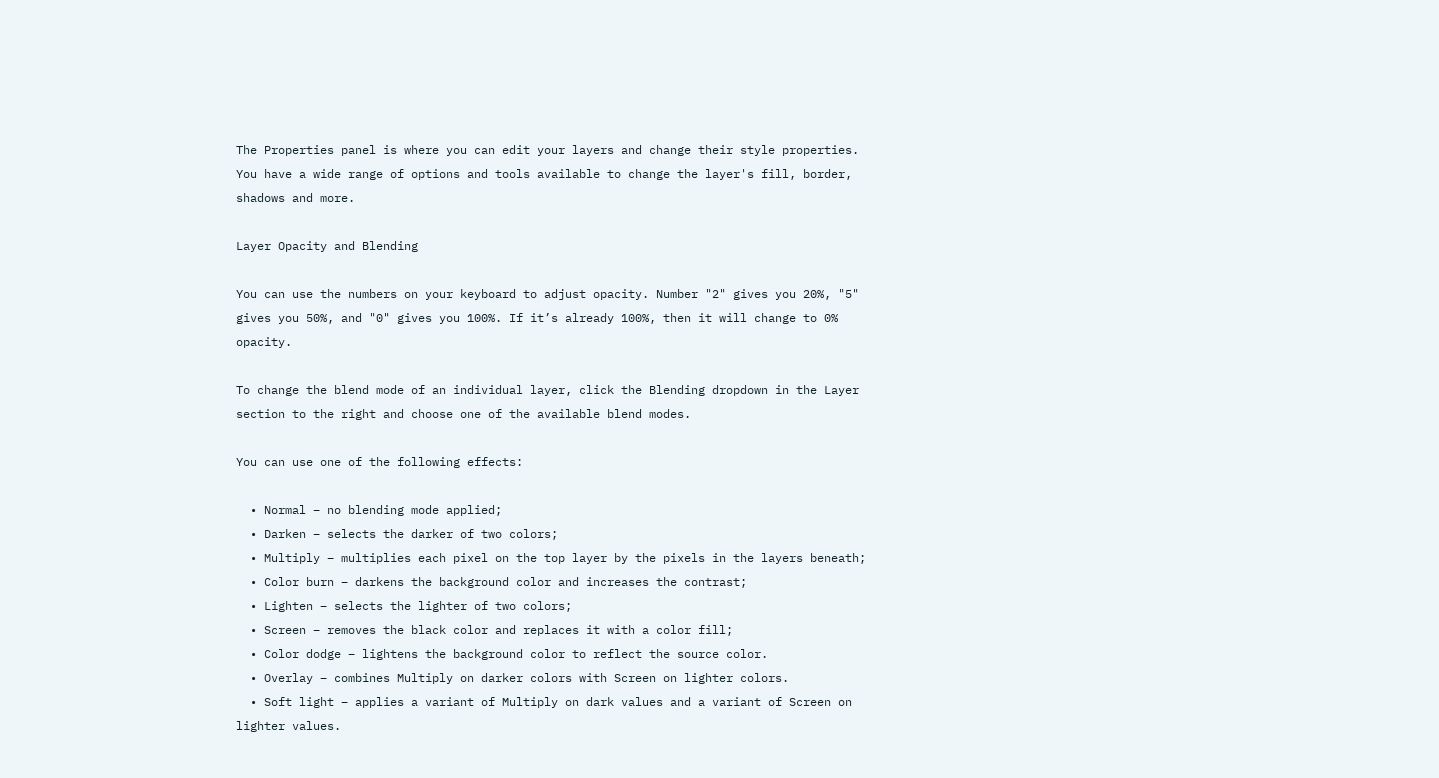The Properties panel is where you can edit your layers and change their style properties. You have a wide range of options and tools available to change the layer's fill, border, shadows and more.

Layer Opacity and Blending

You can use the numbers on your keyboard to adjust opacity. Number "2" gives you 20%, "5" gives you 50%, and "0" gives you 100%. If it’s already 100%, then it will change to 0% opacity.

To change the blend mode of an individual layer, click the Blending dropdown in the Layer section to the right and choose one of the available blend modes.

You can use one of the following effects:

  • Normal – no blending mode applied;
  • Darken – selects the darker of two colors;
  • Multiply – multiplies each pixel on the top layer by the pixels in the layers beneath;
  • Color burn – darkens the background color and increases the contrast;
  • Lighten – selects the lighter of two colors;
  • Screen – removes the black color and replaces it with a color fill;
  • Color dodge – lightens the background color to reflect the source color.
  • Overlay – combines Multiply on darker colors with Screen on lighter colors.
  • Soft light – applies a variant of Multiply on dark values and a variant of Screen on lighter values.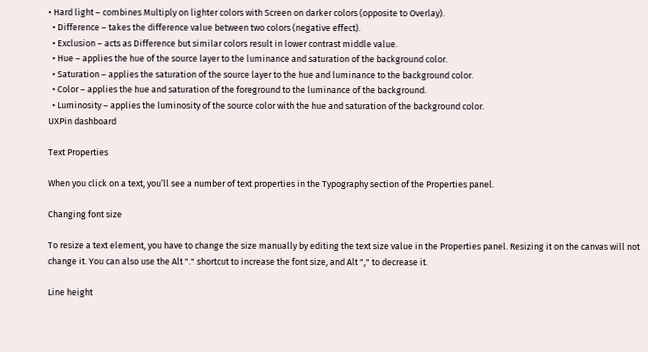• Hard light – combines Multiply on lighter colors with Screen on darker colors (opposite to Overlay).
  • Difference – takes the difference value between two colors (negative effect).
  • Exclusion – acts as Difference but similar colors result in lower contrast middle value.
  • Hue – applies the hue of the source layer to the luminance and saturation of the background color.
  • Saturation – applies the saturation of the source layer to the hue and luminance to the background color.
  • Color – applies the hue and saturation of the foreground to the luminance of the background.
  • Luminosity – applies the luminosity of the source color with the hue and saturation of the background color.
UXPin dashboard

Text Properties

When you click on a text, you’ll see a number of text properties in the Typography section of the Properties panel.

Changing font size

To resize a text element, you have to change the size manually by editing the text size value in the Properties panel. Resizing it on the canvas will not change it. You can also use the Alt "." shortcut to increase the font size, and Alt "," to decrease it.

Line height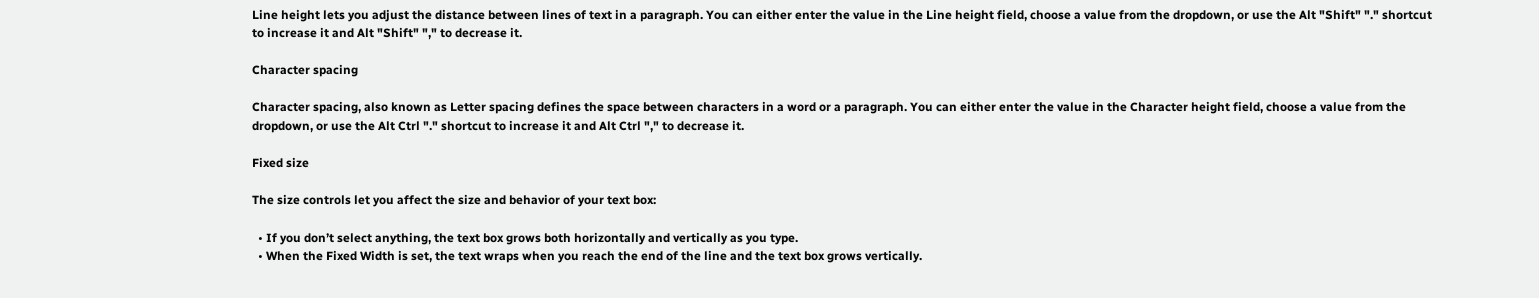Line height lets you adjust the distance between lines of text in a paragraph. You can either enter the value in the Line height field, choose a value from the dropdown, or use the Alt "Shift" "." shortcut to increase it and Alt "Shift" "," to decrease it.

Character spacing

Character spacing, also known as Letter spacing defines the space between characters in a word or a paragraph. You can either enter the value in the Character height field, choose a value from the dropdown, or use the Alt Ctrl "." shortcut to increase it and Alt Ctrl "," to decrease it.

Fixed size

The size controls let you affect the size and behavior of your text box:

  • If you don’t select anything, the text box grows both horizontally and vertically as you type.
  • When the Fixed Width is set, the text wraps when you reach the end of the line and the text box grows vertically.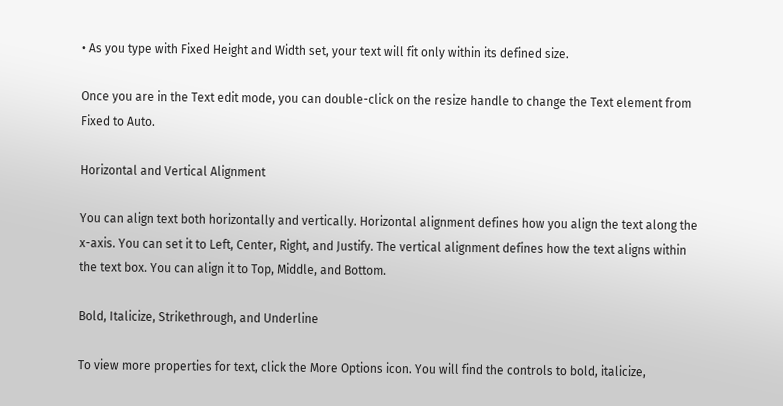• As you type with Fixed Height and Width set, your text will fit only within its defined size.

Once you are in the Text edit mode, you can double-click on the resize handle to change the Text element from Fixed to Auto.

Horizontal and Vertical Alignment

You can align text both horizontally and vertically. Horizontal alignment defines how you align the text along the x-axis. You can set it to Left, Center, Right, and Justify. The vertical alignment defines how the text aligns within the text box. You can align it to Top, Middle, and Bottom.

Bold, Italicize, Strikethrough, and Underline

To view more properties for text, click the More Options icon. You will find the controls to bold, italicize,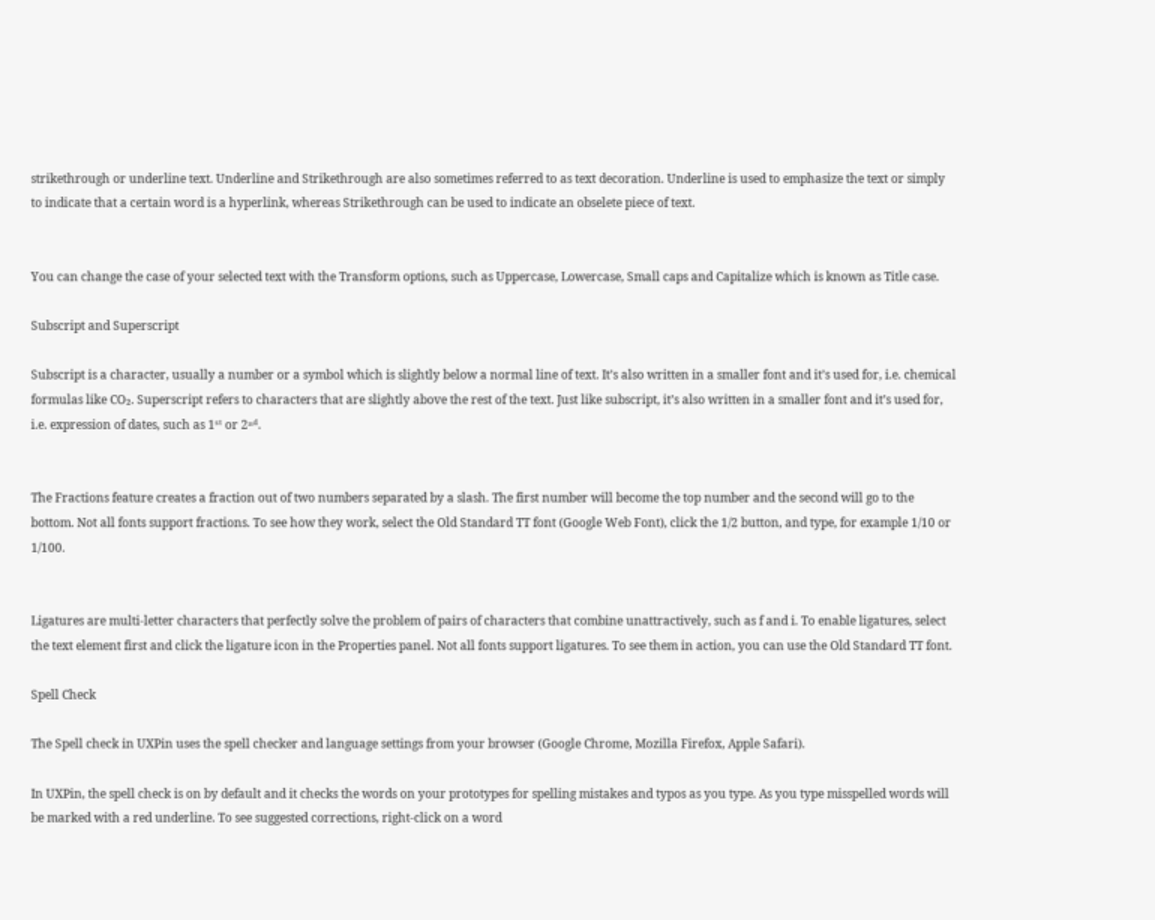strikethrough or underline text. Underline and Strikethrough are also sometimes referred to as text decoration. Underline is used to emphasize the text or simply to indicate that a certain word is a hyperlink, whereas Strikethrough can be used to indicate an obselete piece of text.


You can change the case of your selected text with the Transform options, such as Uppercase, Lowercase, Small caps and Capitalize which is known as Title case.

Subscript and Superscript

Subscript is a character, usually a number or a symbol which is slightly below a normal line of text. It’s also written in a smaller font and it’s used for, i.e. chemical formulas like CO₂. Superscript refers to characters that are slightly above the rest of the text. Just like subscript, it’s also written in a smaller font and it’s used for, i.e. expression of dates, such as 1ˢᵗ or 2ⁿᵈ.


The Fractions feature creates a fraction out of two numbers separated by a slash. The first number will become the top number and the second will go to the bottom. Not all fonts support fractions. To see how they work, select the Old Standard TT font (Google Web Font), click the 1/2 button, and type, for example 1/10 or 1/100.


Ligatures are multi-letter characters that perfectly solve the problem of pairs of characters that combine unattractively, such as f and i. To enable ligatures, select the text element first and click the ligature icon in the Properties panel. Not all fonts support ligatures. To see them in action, you can use the Old Standard TT font.

Spell Check

The Spell check in UXPin uses the spell checker and language settings from your browser (Google Chrome, Mozilla Firefox, Apple Safari).

In UXPin, the spell check is on by default and it checks the words on your prototypes for spelling mistakes and typos as you type. As you type misspelled words will be marked with a red underline. To see suggested corrections, right-click on a word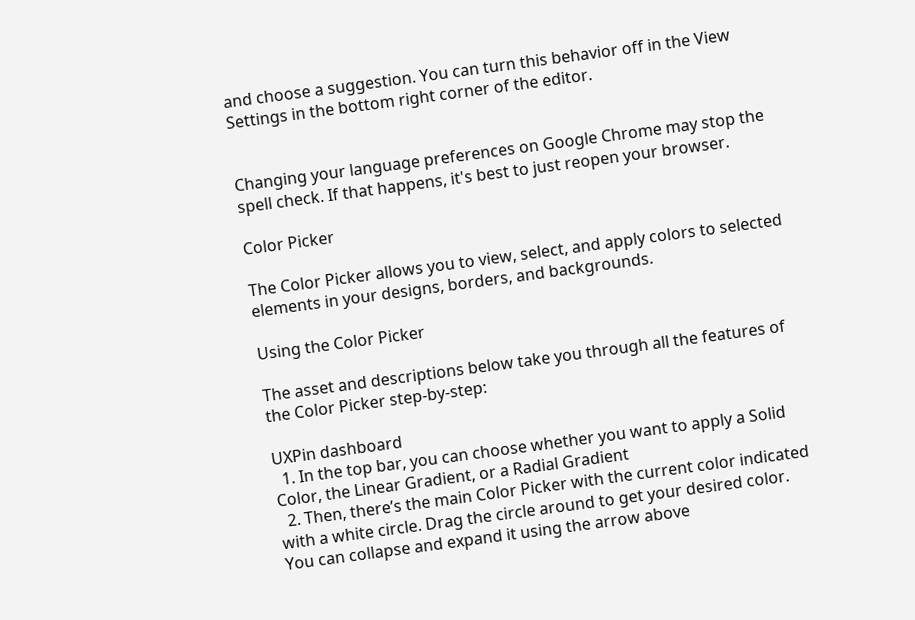and choose a suggestion. You can turn this behavior off in the View Settings in the bottom right corner of the editor.


Changing your language preferences on Google Chrome may stop the spell check. If that happens, it's best to just reopen your browser.

Color Picker

The Color Picker allows you to view, select, and apply colors to selected elements in your designs, borders, and backgrounds.

Using the Color Picker

The asset and descriptions below take you through all the features of the Color Picker step-by-step:

UXPin dashboard
  1. In the top bar, you can choose whether you want to apply a Solid Color, the Linear Gradient, or a Radial Gradient
  2. Then, there’s the main Color Picker with the current color indicated with a white circle. Drag the circle around to get your desired color. You can collapse and expand it using the arrow above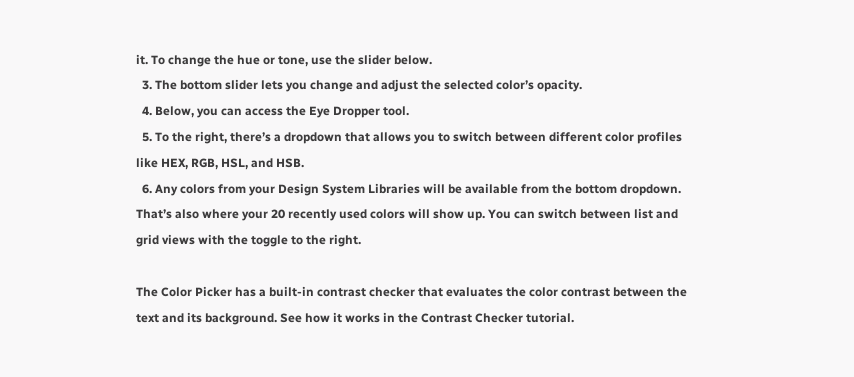it. To change the hue or tone, use the slider below.
  3. The bottom slider lets you change and adjust the selected color’s opacity.
  4. Below, you can access the Eye Dropper tool.
  5. To the right, there’s a dropdown that allows you to switch between different color profiles like HEX, RGB, HSL, and HSB.
  6. Any colors from your Design System Libraries will be available from the bottom dropdown. That’s also where your 20 recently used colors will show up. You can switch between list and grid views with the toggle to the right.

The Color Picker has a built-in contrast checker that evaluates the color contrast between the text and its background. See how it works in the Contrast Checker tutorial.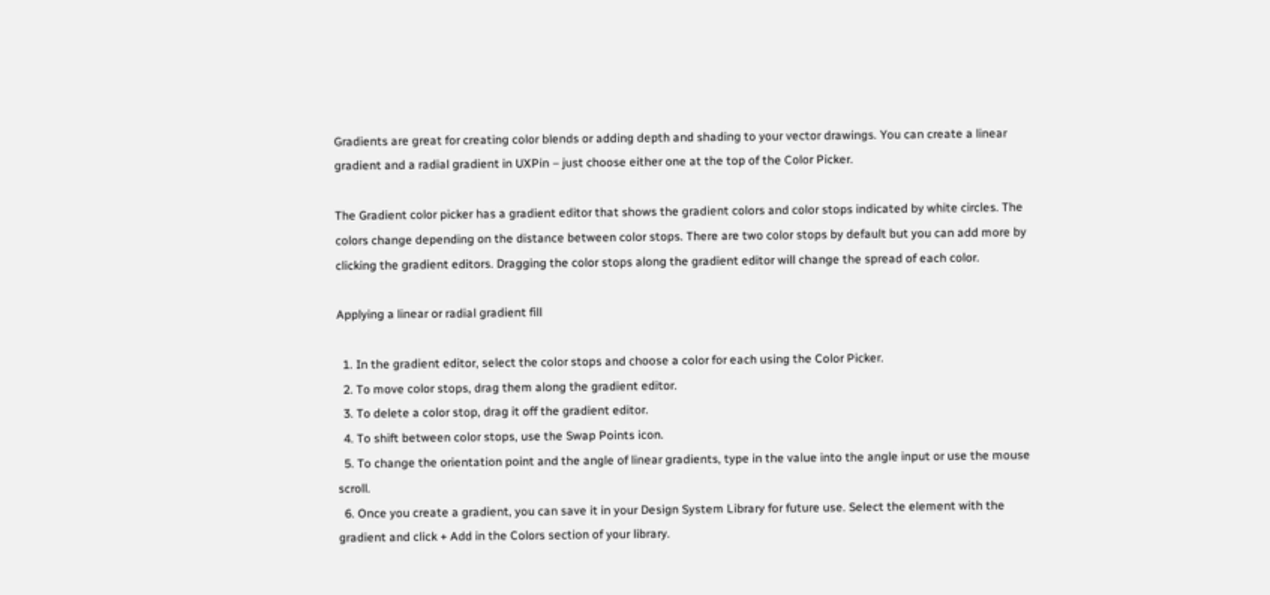Gradients are great for creating color blends or adding depth and shading to your vector drawings. You can create a linear gradient and a radial gradient in UXPin – just choose either one at the top of the Color Picker.

The Gradient color picker has a gradient editor that shows the gradient colors and color stops indicated by white circles. The colors change depending on the distance between color stops. There are two color stops by default but you can add more by clicking the gradient editors. Dragging the color stops along the gradient editor will change the spread of each color.

Applying a linear or radial gradient fill

  1. In the gradient editor, select the color stops and choose a color for each using the Color Picker.
  2. To move color stops, drag them along the gradient editor.
  3. To delete a color stop, drag it off the gradient editor.
  4. To shift between color stops, use the Swap Points icon.
  5. To change the orientation point and the angle of linear gradients, type in the value into the angle input or use the mouse scroll.
  6. Once you create a gradient, you can save it in your Design System Library for future use. Select the element with the gradient and click + Add in the Colors section of your library.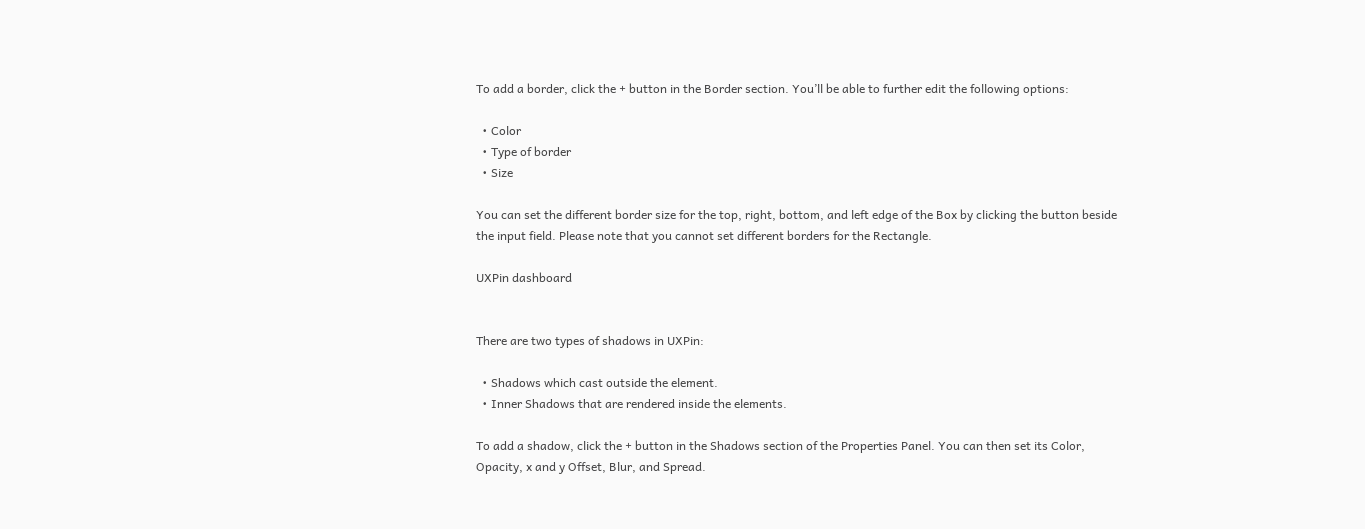To add a border, click the + button in the Border section. You’ll be able to further edit the following options:

  • Color
  • Type of border
  • Size

You can set the different border size for the top, right, bottom, and left edge of the Box by clicking the button beside the input field. Please note that you cannot set different borders for the Rectangle.

UXPin dashboard


There are two types of shadows in UXPin:

  • Shadows which cast outside the element.
  • Inner Shadows that are rendered inside the elements.

To add a shadow, click the + button in the Shadows section of the Properties Panel. You can then set its Color, Opacity, x and y Offset, Blur, and Spread.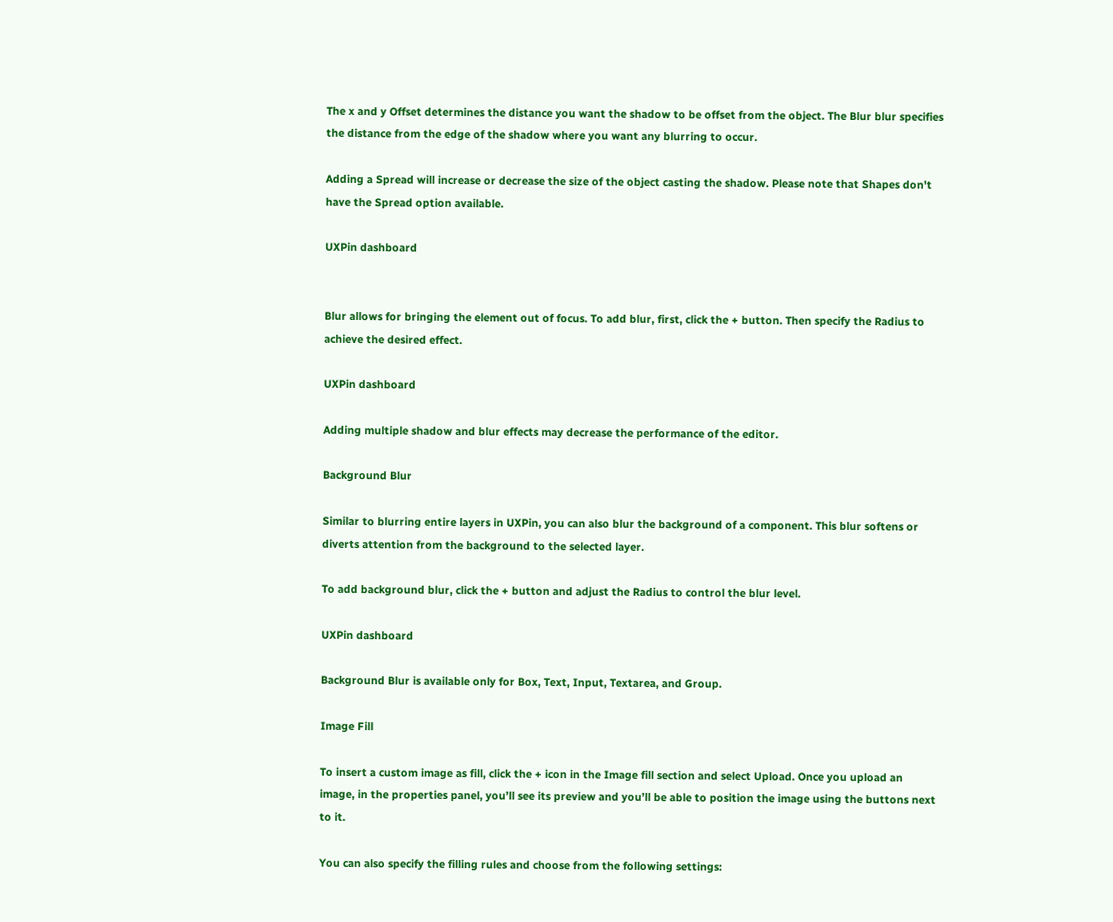The x and y Offset determines the distance you want the shadow to be offset from the object. The Blur blur specifies the distance from the edge of the shadow where you want any blurring to occur.

Adding a Spread will increase or decrease the size of the object casting the shadow. Please note that Shapes don't have the Spread option available.

UXPin dashboard


Blur allows for bringing the element out of focus. To add blur, first, click the + button. Then specify the Radius to achieve the desired effect.

UXPin dashboard

Adding multiple shadow and blur effects may decrease the performance of the editor.

Background Blur

Similar to blurring entire layers in UXPin, you can also blur the background of a component. This blur softens or diverts attention from the background to the selected layer.

To add background blur, click the + button and adjust the Radius to control the blur level.

UXPin dashboard

Background Blur is available only for Box, Text, Input, Textarea, and Group.

Image Fill

To insert a custom image as fill, click the + icon in the Image fill section and select Upload. Once you upload an image, in the properties panel, you’ll see its preview and you’ll be able to position the image using the buttons next to it.

You can also specify the filling rules and choose from the following settings: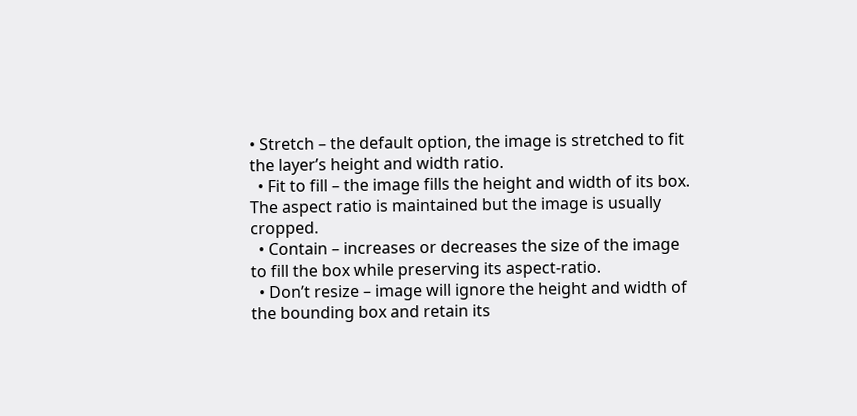• Stretch – the default option, the image is stretched to fit the layer’s height and width ratio.
  • Fit to fill – the image fills the height and width of its box. The aspect ratio is maintained but the image is usually cropped.
  • Contain – increases or decreases the size of the image to fill the box while preserving its aspect-ratio.
  • Don’t resize – image will ignore the height and width of the bounding box and retain its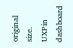original size.
UXPin dashboard